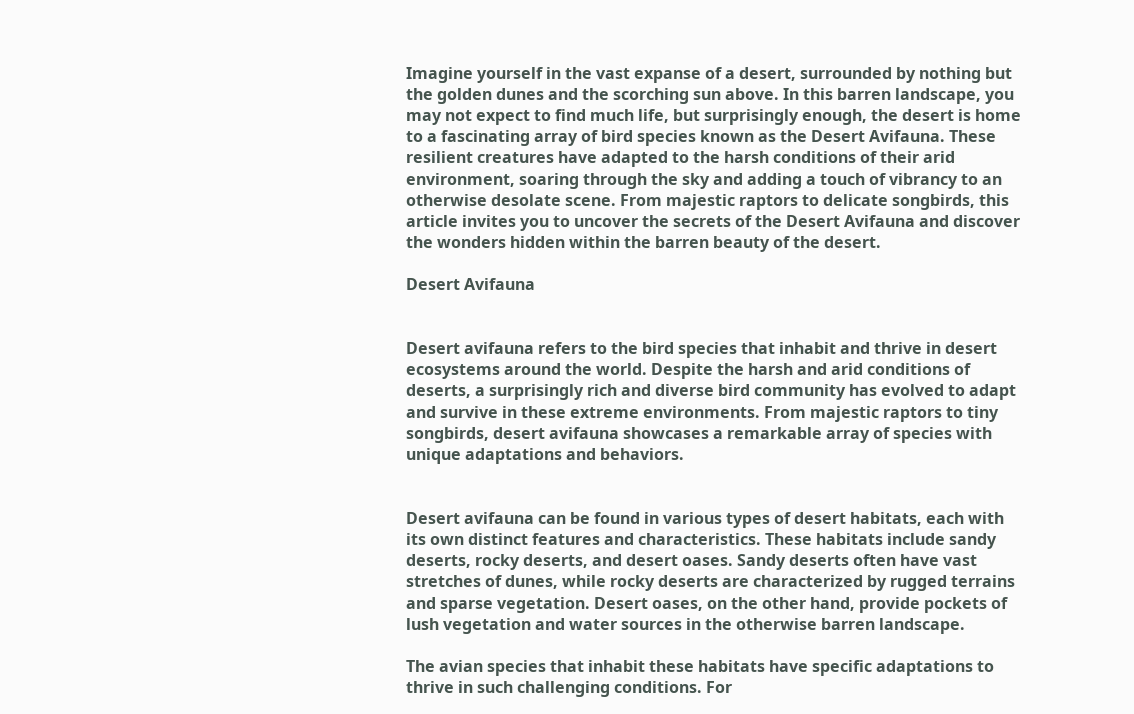Imagine yourself in the vast expanse of a desert, surrounded by nothing but the golden dunes and the scorching sun above. In this barren landscape, you may not expect to find much life, but surprisingly enough, the desert is home to a fascinating array of bird species known as the Desert Avifauna. These resilient creatures have adapted to the harsh conditions of their arid environment, soaring through the sky and adding a touch of vibrancy to an otherwise desolate scene. From majestic raptors to delicate songbirds, this article invites you to uncover the secrets of the Desert Avifauna and discover the wonders hidden within the barren beauty of the desert.

Desert Avifauna


Desert avifauna refers to the bird species that inhabit and thrive in desert ecosystems around the world. Despite the harsh and arid conditions of deserts, a surprisingly rich and diverse bird community has evolved to adapt and survive in these extreme environments. From majestic raptors to tiny songbirds, desert avifauna showcases a remarkable array of species with unique adaptations and behaviors.


Desert avifauna can be found in various types of desert habitats, each with its own distinct features and characteristics. These habitats include sandy deserts, rocky deserts, and desert oases. Sandy deserts often have vast stretches of dunes, while rocky deserts are characterized by rugged terrains and sparse vegetation. Desert oases, on the other hand, provide pockets of lush vegetation and water sources in the otherwise barren landscape.

The avian species that inhabit these habitats have specific adaptations to thrive in such challenging conditions. For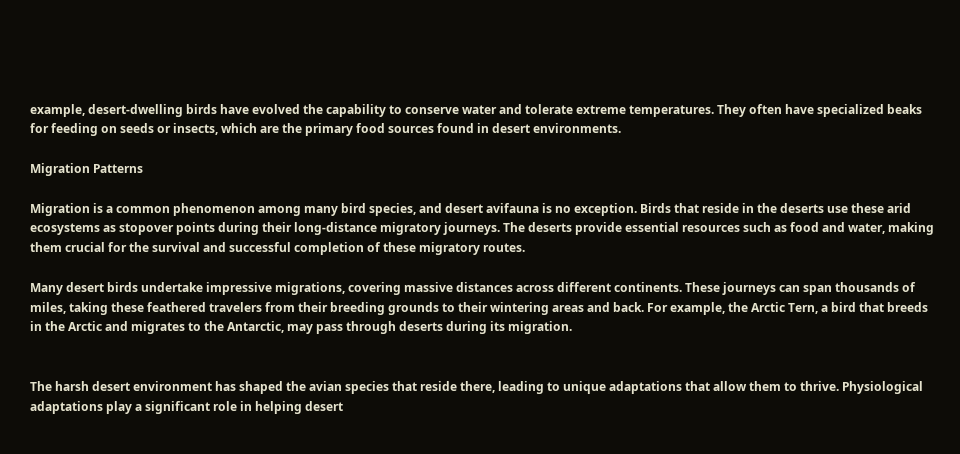example, desert-dwelling birds have evolved the capability to conserve water and tolerate extreme temperatures. They often have specialized beaks for feeding on seeds or insects, which are the primary food sources found in desert environments.

Migration Patterns

Migration is a common phenomenon among many bird species, and desert avifauna is no exception. Birds that reside in the deserts use these arid ecosystems as stopover points during their long-distance migratory journeys. The deserts provide essential resources such as food and water, making them crucial for the survival and successful completion of these migratory routes.

Many desert birds undertake impressive migrations, covering massive distances across different continents. These journeys can span thousands of miles, taking these feathered travelers from their breeding grounds to their wintering areas and back. For example, the Arctic Tern, a bird that breeds in the Arctic and migrates to the Antarctic, may pass through deserts during its migration.


The harsh desert environment has shaped the avian species that reside there, leading to unique adaptations that allow them to thrive. Physiological adaptations play a significant role in helping desert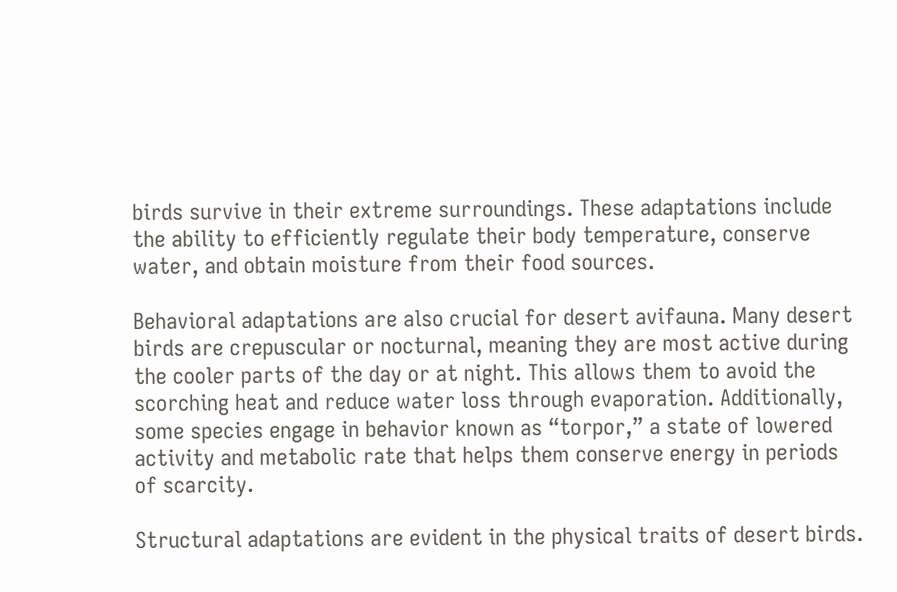birds survive in their extreme surroundings. These adaptations include the ability to efficiently regulate their body temperature, conserve water, and obtain moisture from their food sources.

Behavioral adaptations are also crucial for desert avifauna. Many desert birds are crepuscular or nocturnal, meaning they are most active during the cooler parts of the day or at night. This allows them to avoid the scorching heat and reduce water loss through evaporation. Additionally, some species engage in behavior known as “torpor,” a state of lowered activity and metabolic rate that helps them conserve energy in periods of scarcity.

Structural adaptations are evident in the physical traits of desert birds.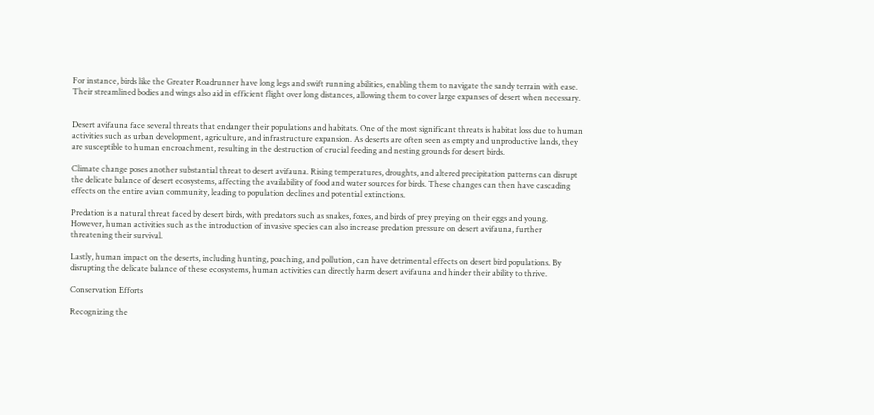For instance, birds like the Greater Roadrunner have long legs and swift running abilities, enabling them to navigate the sandy terrain with ease. Their streamlined bodies and wings also aid in efficient flight over long distances, allowing them to cover large expanses of desert when necessary.


Desert avifauna face several threats that endanger their populations and habitats. One of the most significant threats is habitat loss due to human activities such as urban development, agriculture, and infrastructure expansion. As deserts are often seen as empty and unproductive lands, they are susceptible to human encroachment, resulting in the destruction of crucial feeding and nesting grounds for desert birds.

Climate change poses another substantial threat to desert avifauna. Rising temperatures, droughts, and altered precipitation patterns can disrupt the delicate balance of desert ecosystems, affecting the availability of food and water sources for birds. These changes can then have cascading effects on the entire avian community, leading to population declines and potential extinctions.

Predation is a natural threat faced by desert birds, with predators such as snakes, foxes, and birds of prey preying on their eggs and young. However, human activities such as the introduction of invasive species can also increase predation pressure on desert avifauna, further threatening their survival.

Lastly, human impact on the deserts, including hunting, poaching, and pollution, can have detrimental effects on desert bird populations. By disrupting the delicate balance of these ecosystems, human activities can directly harm desert avifauna and hinder their ability to thrive.

Conservation Efforts

Recognizing the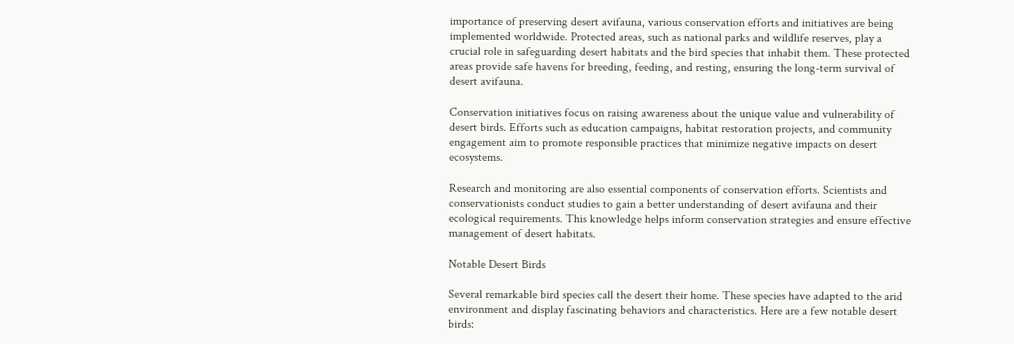importance of preserving desert avifauna, various conservation efforts and initiatives are being implemented worldwide. Protected areas, such as national parks and wildlife reserves, play a crucial role in safeguarding desert habitats and the bird species that inhabit them. These protected areas provide safe havens for breeding, feeding, and resting, ensuring the long-term survival of desert avifauna.

Conservation initiatives focus on raising awareness about the unique value and vulnerability of desert birds. Efforts such as education campaigns, habitat restoration projects, and community engagement aim to promote responsible practices that minimize negative impacts on desert ecosystems.

Research and monitoring are also essential components of conservation efforts. Scientists and conservationists conduct studies to gain a better understanding of desert avifauna and their ecological requirements. This knowledge helps inform conservation strategies and ensure effective management of desert habitats.

Notable Desert Birds

Several remarkable bird species call the desert their home. These species have adapted to the arid environment and display fascinating behaviors and characteristics. Here are a few notable desert birds: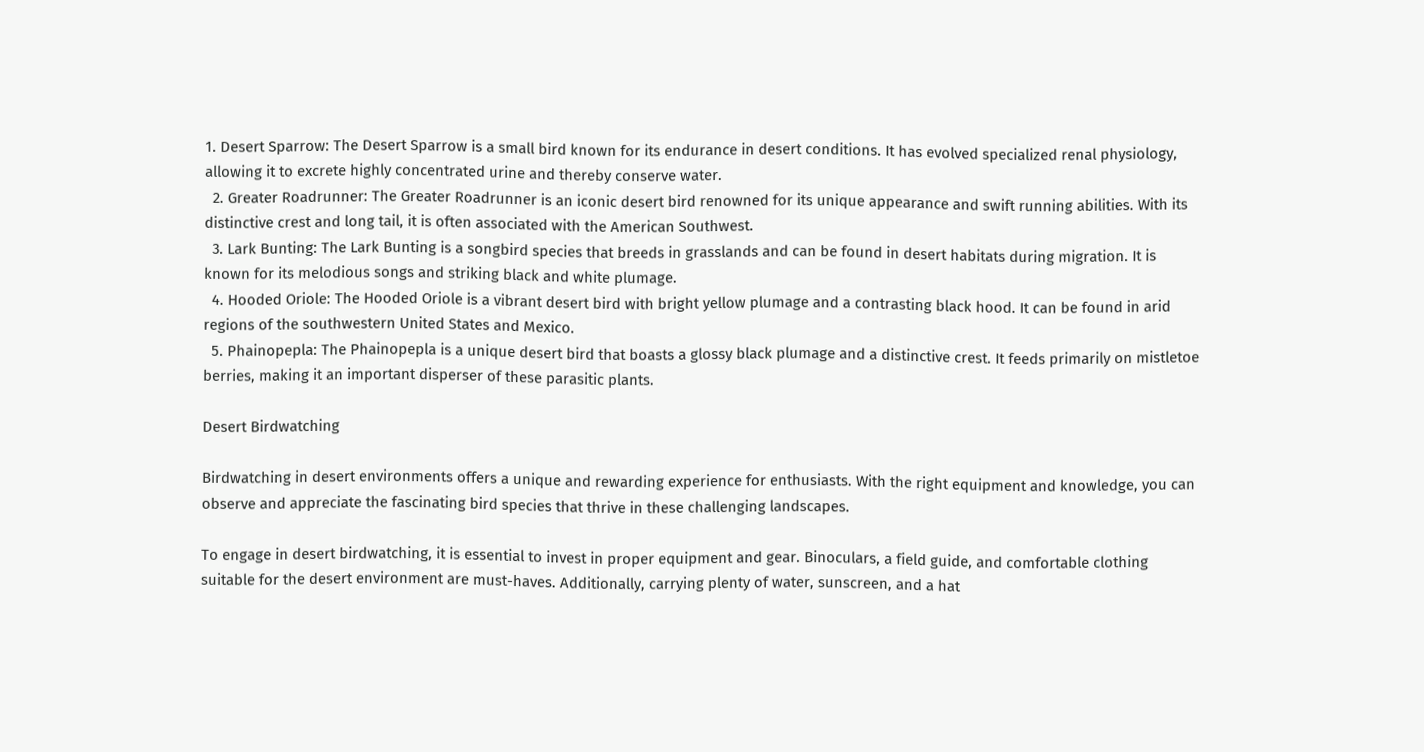1. Desert Sparrow: The Desert Sparrow is a small bird known for its endurance in desert conditions. It has evolved specialized renal physiology, allowing it to excrete highly concentrated urine and thereby conserve water.
  2. Greater Roadrunner: The Greater Roadrunner is an iconic desert bird renowned for its unique appearance and swift running abilities. With its distinctive crest and long tail, it is often associated with the American Southwest.
  3. Lark Bunting: The Lark Bunting is a songbird species that breeds in grasslands and can be found in desert habitats during migration. It is known for its melodious songs and striking black and white plumage.
  4. Hooded Oriole: The Hooded Oriole is a vibrant desert bird with bright yellow plumage and a contrasting black hood. It can be found in arid regions of the southwestern United States and Mexico.
  5. Phainopepla: The Phainopepla is a unique desert bird that boasts a glossy black plumage and a distinctive crest. It feeds primarily on mistletoe berries, making it an important disperser of these parasitic plants.

Desert Birdwatching

Birdwatching in desert environments offers a unique and rewarding experience for enthusiasts. With the right equipment and knowledge, you can observe and appreciate the fascinating bird species that thrive in these challenging landscapes.

To engage in desert birdwatching, it is essential to invest in proper equipment and gear. Binoculars, a field guide, and comfortable clothing suitable for the desert environment are must-haves. Additionally, carrying plenty of water, sunscreen, and a hat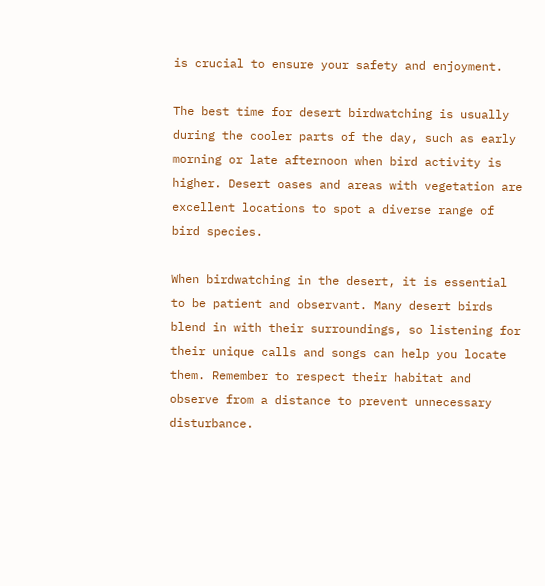is crucial to ensure your safety and enjoyment.

The best time for desert birdwatching is usually during the cooler parts of the day, such as early morning or late afternoon when bird activity is higher. Desert oases and areas with vegetation are excellent locations to spot a diverse range of bird species.

When birdwatching in the desert, it is essential to be patient and observant. Many desert birds blend in with their surroundings, so listening for their unique calls and songs can help you locate them. Remember to respect their habitat and observe from a distance to prevent unnecessary disturbance.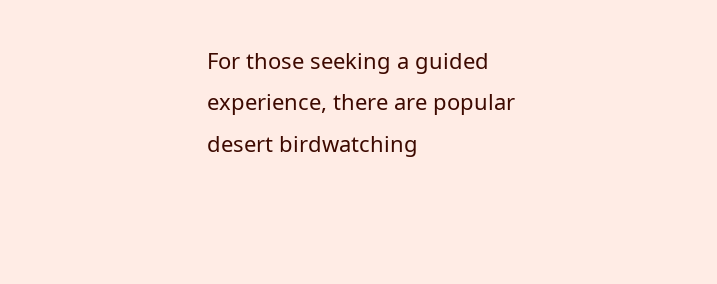For those seeking a guided experience, there are popular desert birdwatching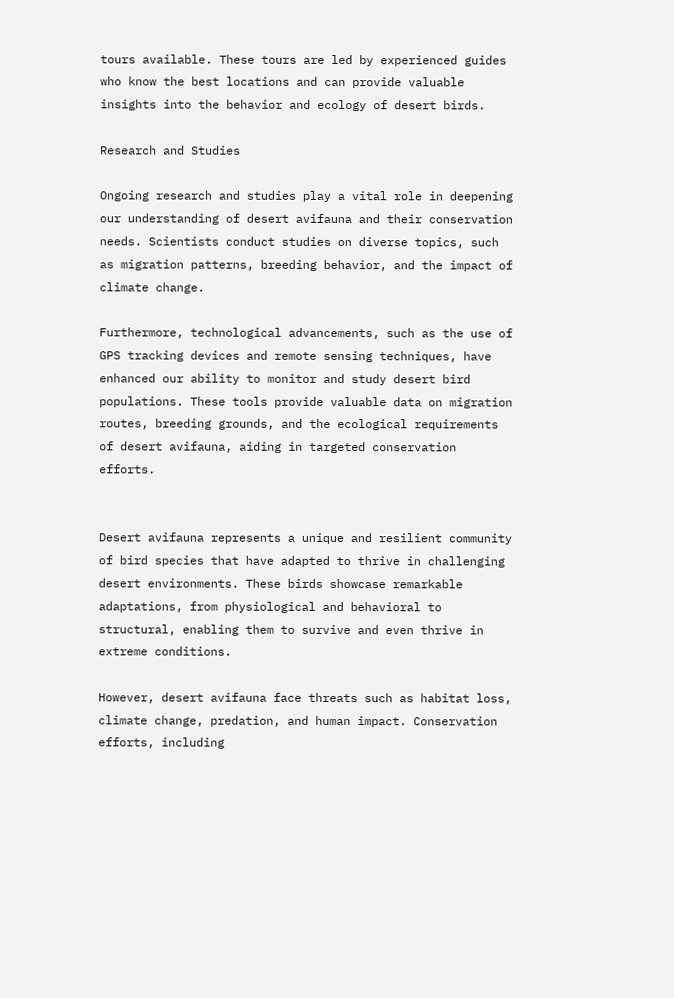tours available. These tours are led by experienced guides who know the best locations and can provide valuable insights into the behavior and ecology of desert birds.

Research and Studies

Ongoing research and studies play a vital role in deepening our understanding of desert avifauna and their conservation needs. Scientists conduct studies on diverse topics, such as migration patterns, breeding behavior, and the impact of climate change.

Furthermore, technological advancements, such as the use of GPS tracking devices and remote sensing techniques, have enhanced our ability to monitor and study desert bird populations. These tools provide valuable data on migration routes, breeding grounds, and the ecological requirements of desert avifauna, aiding in targeted conservation efforts.


Desert avifauna represents a unique and resilient community of bird species that have adapted to thrive in challenging desert environments. These birds showcase remarkable adaptations, from physiological and behavioral to structural, enabling them to survive and even thrive in extreme conditions.

However, desert avifauna face threats such as habitat loss, climate change, predation, and human impact. Conservation efforts, including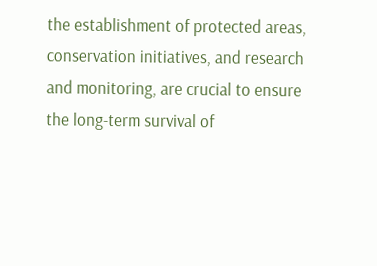the establishment of protected areas, conservation initiatives, and research and monitoring, are crucial to ensure the long-term survival of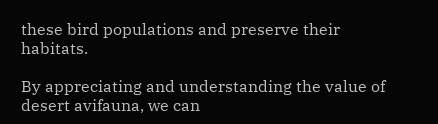these bird populations and preserve their habitats.

By appreciating and understanding the value of desert avifauna, we can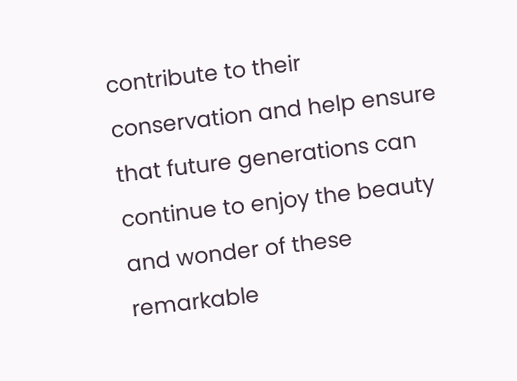contribute to their conservation and help ensure that future generations can continue to enjoy the beauty and wonder of these remarkable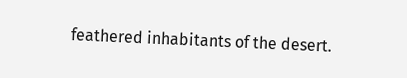feathered inhabitants of the desert.